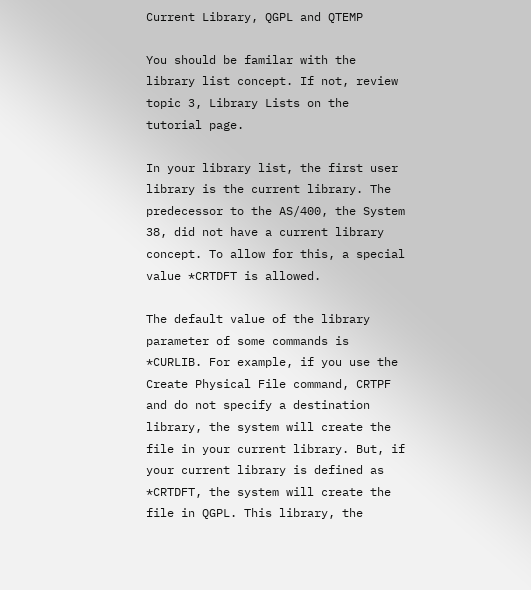Current Library, QGPL and QTEMP

You should be familar with the library list concept. If not, review topic 3, Library Lists on the tutorial page.

In your library list, the first user library is the current library. The predecessor to the AS/400, the System 38, did not have a current library concept. To allow for this, a special value *CRTDFT is allowed.

The default value of the library parameter of some commands is *CURLIB. For example, if you use the Create Physical File command, CRTPF and do not specify a destination library, the system will create the file in your current library. But, if your current library is defined as *CRTDFT, the system will create the file in QGPL. This library, the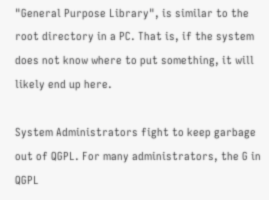"General Purpose Library", is similar to the root directory in a PC. That is, if the system does not know where to put something, it will likely end up here.

System Administrators fight to keep garbage out of QGPL. For many administrators, the G in QGPL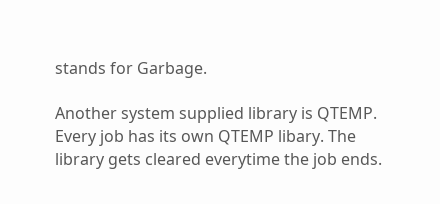stands for Garbage.

Another system supplied library is QTEMP. Every job has its own QTEMP libary. The library gets cleared everytime the job ends.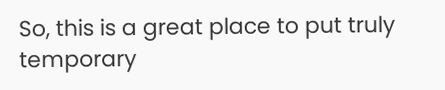So, this is a great place to put truly temporary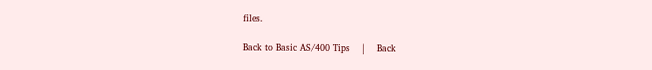files.

Back to Basic AS/400 Tips    |    Back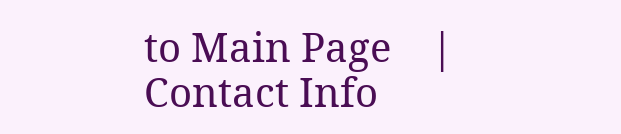to Main Page    |   Contact Info